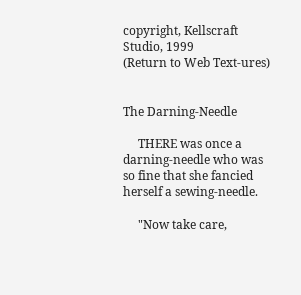copyright, Kellscraft Studio, 1999
(Return to Web Text-ures)


The Darning-Needle

     THERE was once a darning-needle who was so fine that she fancied herself a sewing-needle.

     "Now take care,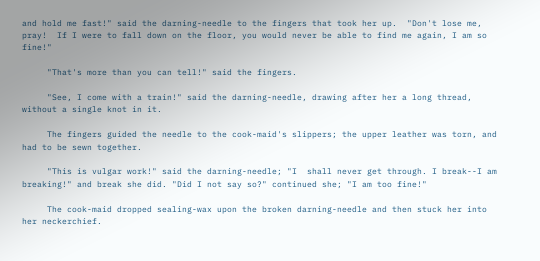and hold me fast!" said the darning-needle to the fingers that took her up.  "Don't lose me, pray!  If I were to fall down on the floor, you would never be able to find me again, I am so fine!"

     "That's more than you can tell!" said the fingers.

     "See, I come with a train!" said the darning-needle, drawing after her a long thread, without a single knot in it.

     The fingers guided the needle to the cook-maid's slippers; the upper leather was torn, and had to be sewn together.

     "This is vulgar work!" said the darning-needle; "I  shall never get through. I break--I am breaking!" and break she did. "Did I not say so?" continued she; "I am too fine!"

     The cook-maid dropped sealing-wax upon the broken darning-needle and then stuck her into her neckerchief.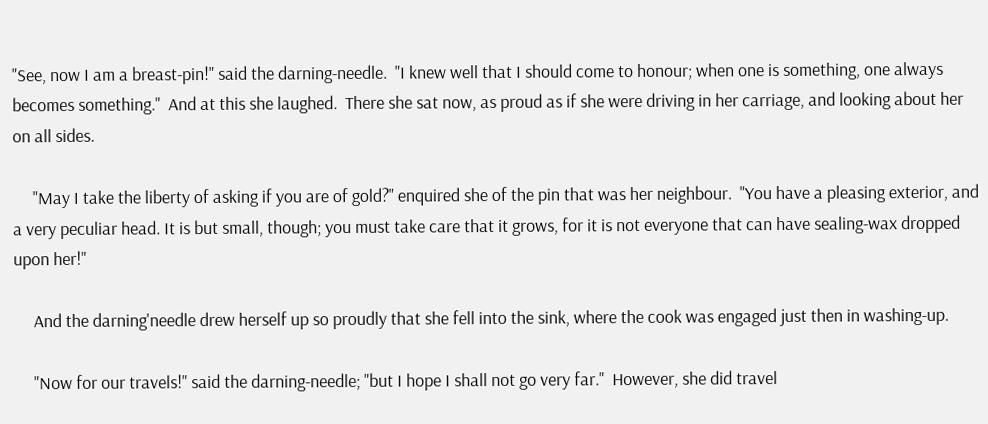"See, now I am a breast-pin!" said the darning-needle.  "I knew well that I should come to honour; when one is something, one always becomes something."  And at this she laughed.  There she sat now, as proud as if she were driving in her carriage, and looking about her on all sides.

     "May I take the liberty of asking if you are of gold?" enquired she of the pin that was her neighbour.  "You have a pleasing exterior, and a very peculiar head. It is but small, though; you must take care that it grows, for it is not everyone that can have sealing-wax dropped upon her!"

     And the darning'needle drew herself up so proudly that she fell into the sink, where the cook was engaged just then in washing-up.

     "Now for our travels!" said the darning-needle; "but I hope I shall not go very far."  However, she did travel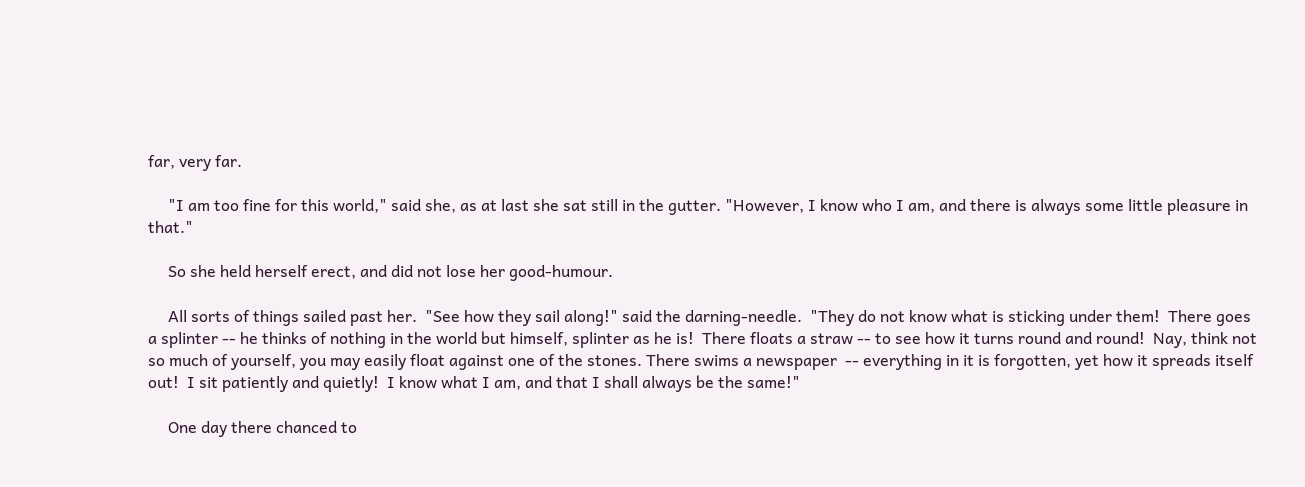far, very far.

     "I am too fine for this world," said she, as at last she sat still in the gutter. "However, I know who I am, and there is always some little pleasure in that."

     So she held herself erect, and did not lose her good-humour.

     All sorts of things sailed past her.  "See how they sail along!" said the darning-needle.  "They do not know what is sticking under them!  There goes a splinter -- he thinks of nothing in the world but himself, splinter as he is!  There floats a straw -- to see how it turns round and round!  Nay, think not so much of yourself, you may easily float against one of the stones. There swims a newspaper  -- everything in it is forgotten, yet how it spreads itself out!  I sit patiently and quietly!  I know what I am, and that I shall always be the same!"

     One day there chanced to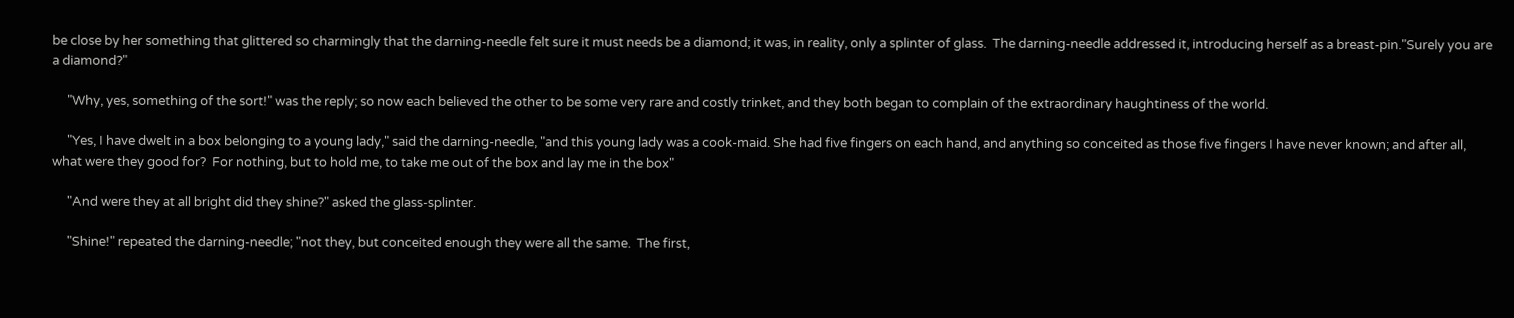be close by her something that glittered so charmingly that the darning-needle felt sure it must needs be a diamond; it was, in reality, only a splinter of glass.  The darning-needle addressed it, introducing herself as a breast-pin."Surely you are a diamond?"

     "Why, yes, something of the sort!" was the reply; so now each believed the other to be some very rare and costly trinket, and they both began to complain of the extraordinary haughtiness of the world.

     "Yes, I have dwelt in a box belonging to a young lady," said the darning-needle, "and this young lady was a cook-maid. She had five fingers on each hand, and anything so conceited as those five fingers I have never known; and after all, what were they good for?  For nothing, but to hold me, to take me out of the box and lay me in the box"

     "And were they at all bright did they shine?" asked the glass-splinter.

     "Shine!" repeated the darning-needle; "not they, but conceited enough they were all the same.  The first,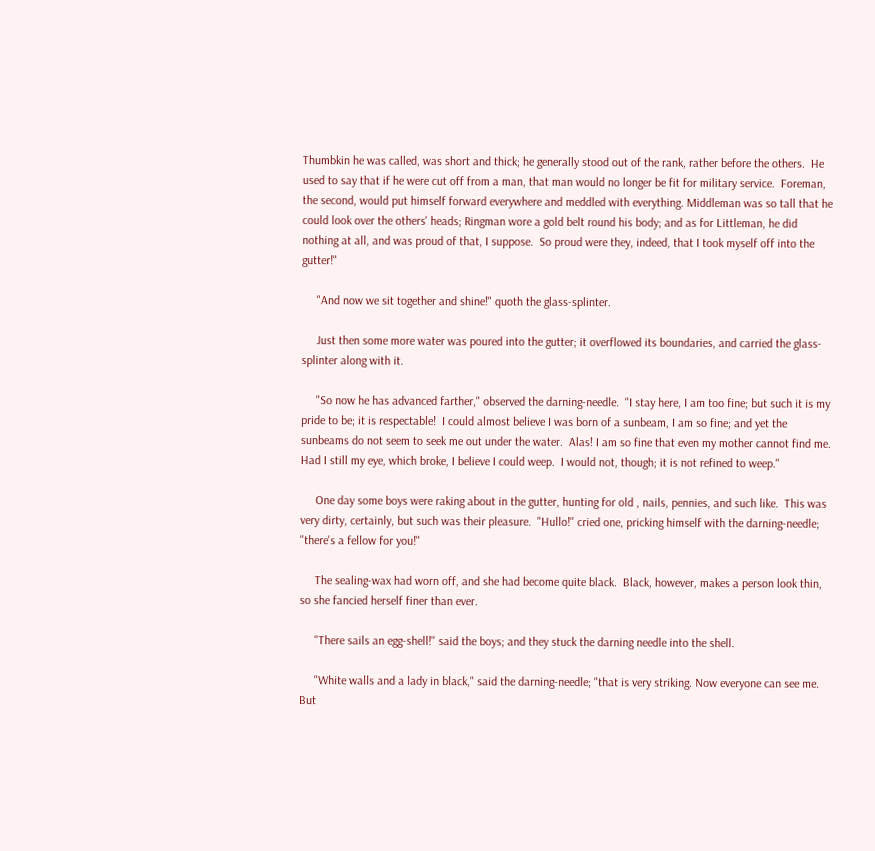Thumbkin he was called, was short and thick; he generally stood out of the rank, rather before the others.  He used to say that if he were cut off from a man, that man would no longer be fit for military service.  Foreman, the second, would put himself forward everywhere and meddled with everything. Middleman was so tall that he could look over the others' heads; Ringman wore a gold belt round his body; and as for Littleman, he did nothing at all, and was proud of that, I suppose.  So proud were they, indeed, that I took myself off into the gutter!"

     "And now we sit together and shine!" quoth the glass-splinter.

     Just then some more water was poured into the gutter; it overflowed its boundaries, and carried the glass-splinter along with it.

     "So now he has advanced farther," observed the darning-needle.  "I stay here, I am too fine; but such it is my pride to be; it is respectable!  I could almost believe I was born of a sunbeam, I am so fine; and yet the sunbeams do not seem to seek me out under the water.  Alas! I am so fine that even my mother cannot find me.  Had I still my eye, which broke, I believe I could weep.  I would not, though; it is not refined to weep."

     One day some boys were raking about in the gutter, hunting for old , nails, pennies, and such like.  This was very dirty, certainly, but such was their pleasure.  "Hullo!" cried one, pricking himself with the darning-needle; "there's a fellow for you!"

     The sealing-wax had worn off, and she had become quite black.  Black, however, makes a person look thin, so she fancied herself finer than ever.

     "There sails an egg-shell!" said the boys; and they stuck the darning needle into the shell.

     "White walls and a lady in black," said the darning-needle; "that is very striking. Now everyone can see me. But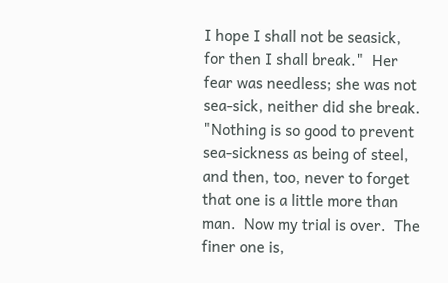I hope I shall not be seasick, for then I shall break."  Her fear was needless; she was not sea-sick, neither did she break.  "Nothing is so good to prevent sea-sickness as being of steel, and then, too, never to forget that one is a little more than man.  Now my trial is over.  The finer one is,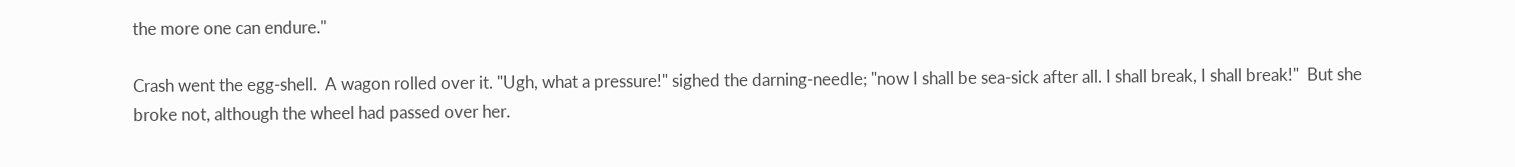the more one can endure."

Crash went the egg-shell.  A wagon rolled over it. "Ugh, what a pressure!" sighed the darning-needle; "now I shall be sea-sick after all. I shall break, I shall break!"  But she broke not, although the wheel had passed over her.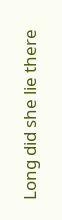Long did she lie there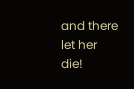and there let her die!